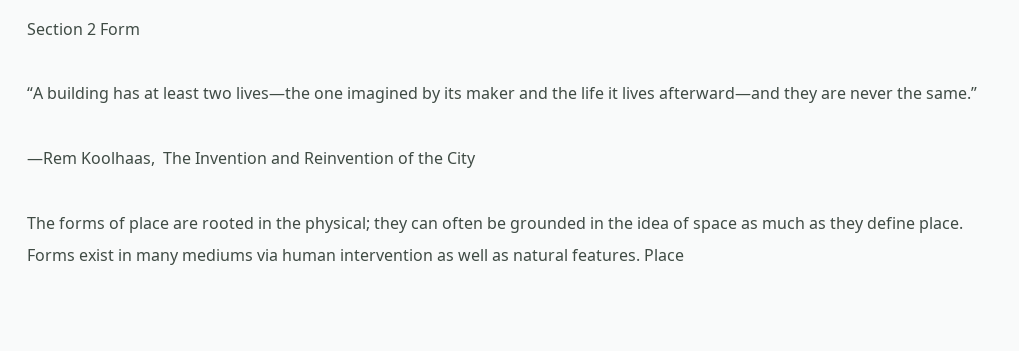Section 2 Form

“A building has at least two lives—the one imagined by its maker and the life it lives afterward—and they are never the same.”

—Rem Koolhaas,  The Invention and Reinvention of the City

The forms of place are rooted in the physical; they can often be grounded in the idea of space as much as they define place. Forms exist in many mediums via human intervention as well as natural features. Place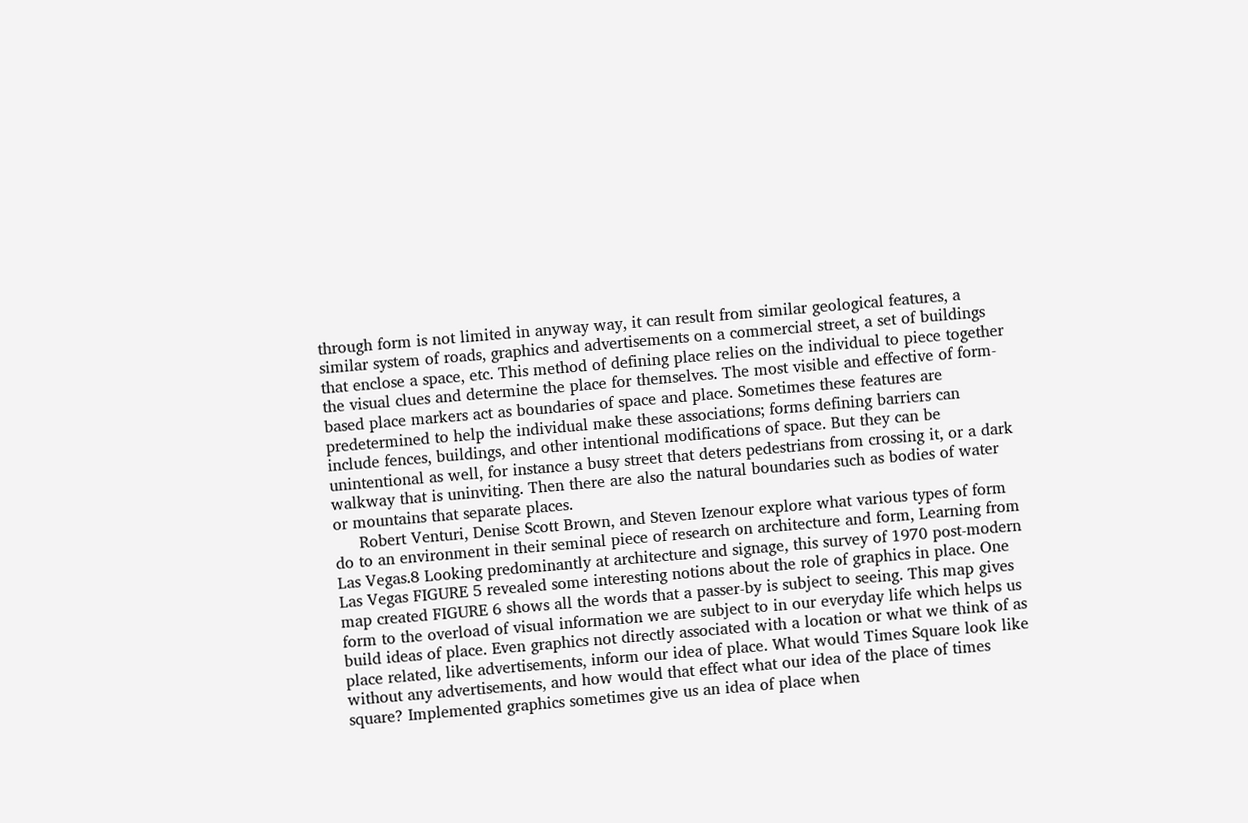through form is not limited in anyway way, it can result from similar geological features, a similar system of roads, graphics and advertisements on a commercial street, a set of buildings that enclose a space, etc. This method of defining place relies on the individual to piece together the visual clues and determine the place for themselves. The most visible and effective of form-based place markers act as boundaries of space and place. Sometimes these features are predetermined to help the individual make these associations; forms defining barriers can include fences, buildings, and other intentional modifications of space. But they can be unintentional as well, for instance a busy street that deters pedestrians from crossing it, or a dark walkway that is uninviting. Then there are also the natural boundaries such as bodies of water or mountains that separate places.
     Robert Venturi, Denise Scott Brown, and Steven Izenour explore what various types of form do to an environment in their seminal piece of research on architecture and form, Learning from Las Vegas.8 Looking predominantly at architecture and signage, this survey of 1970 post-modern Las Vegas FIGURE 5 revealed some interesting notions about the role of graphics in place. One map created FIGURE 6 shows all the words that a passer-by is subject to seeing. This map gives form to the overload of visual information we are subject to in our everyday life which helps us build ideas of place. Even graphics not directly associated with a location or what we think of as place related, like advertisements, inform our idea of place. What would Times Square look like without any advertisements, and how would that effect what our idea of the place of times square? Implemented graphics sometimes give us an idea of place when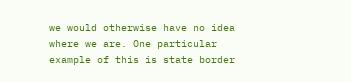we would otherwise have no idea where we are. One particular example of this is state border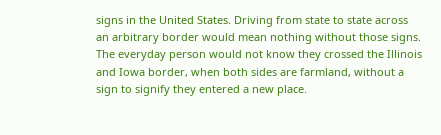signs in the United States. Driving from state to state across an arbitrary border would mean nothing without those signs. The everyday person would not know they crossed the Illinois and Iowa border, when both sides are farmland, without a sign to signify they entered a new place.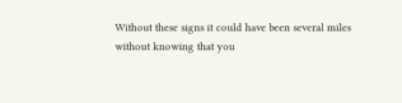Without these signs it could have been several miles without knowing that you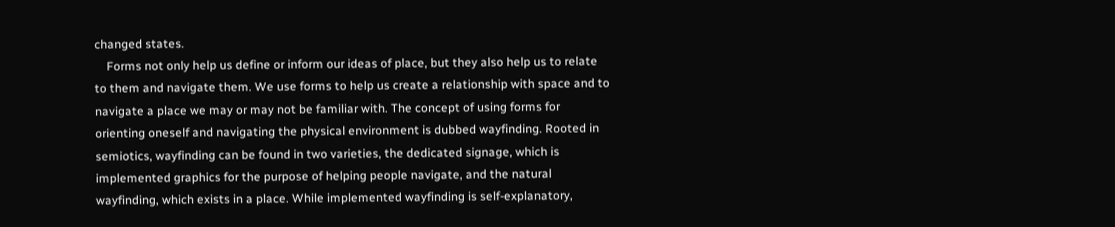changed states.
    Forms not only help us define or inform our ideas of place, but they also help us to relate to them and navigate them. We use forms to help us create a relationship with space and to navigate a place we may or may not be familiar with. The concept of using forms for orienting oneself and navigating the physical environment is dubbed wayfinding. Rooted in semiotics, wayfinding can be found in two varieties, the dedicated signage, which is implemented graphics for the purpose of helping people navigate, and the natural wayfinding, which exists in a place. While implemented wayfinding is self-explanatory,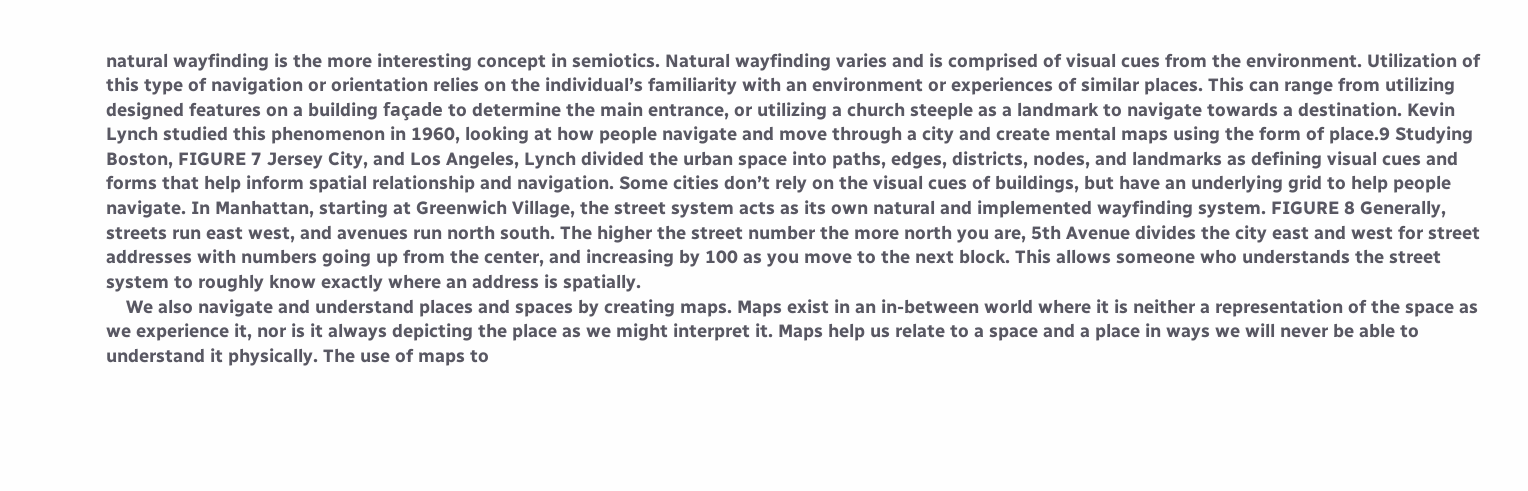natural wayfinding is the more interesting concept in semiotics. Natural wayfinding varies and is comprised of visual cues from the environment. Utilization of this type of navigation or orientation relies on the individual’s familiarity with an environment or experiences of similar places. This can range from utilizing designed features on a building façade to determine the main entrance, or utilizing a church steeple as a landmark to navigate towards a destination. Kevin Lynch studied this phenomenon in 1960, looking at how people navigate and move through a city and create mental maps using the form of place.9 Studying Boston, FIGURE 7 Jersey City, and Los Angeles, Lynch divided the urban space into paths, edges, districts, nodes, and landmarks as defining visual cues and forms that help inform spatial relationship and navigation. Some cities don’t rely on the visual cues of buildings, but have an underlying grid to help people navigate. In Manhattan, starting at Greenwich Village, the street system acts as its own natural and implemented wayfinding system. FIGURE 8 Generally, streets run east west, and avenues run north south. The higher the street number the more north you are, 5th Avenue divides the city east and west for street addresses with numbers going up from the center, and increasing by 100 as you move to the next block. This allows someone who understands the street system to roughly know exactly where an address is spatially.
    We also navigate and understand places and spaces by creating maps. Maps exist in an in-between world where it is neither a representation of the space as we experience it, nor is it always depicting the place as we might interpret it. Maps help us relate to a space and a place in ways we will never be able to understand it physically. The use of maps to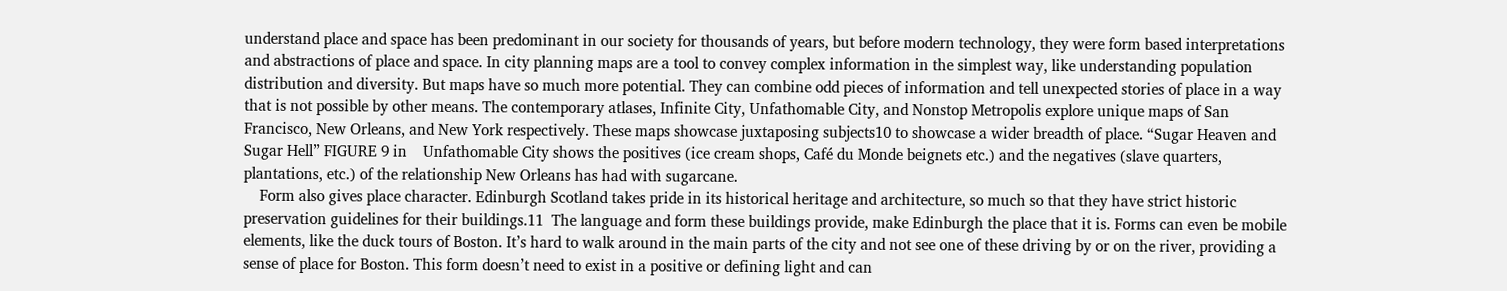understand place and space has been predominant in our society for thousands of years, but before modern technology, they were form based interpretations and abstractions of place and space. In city planning maps are a tool to convey complex information in the simplest way, like understanding population distribution and diversity. But maps have so much more potential. They can combine odd pieces of information and tell unexpected stories of place in a way that is not possible by other means. The contemporary atlases, Infinite City, Unfathomable City, and Nonstop Metropolis explore unique maps of San Francisco, New Orleans, and New York respectively. These maps showcase juxtaposing subjects10 to showcase a wider breadth of place. “Sugar Heaven and Sugar Hell” FIGURE 9 in    Unfathomable City shows the positives (ice cream shops, Café du Monde beignets etc.) and the negatives (slave quarters, plantations, etc.) of the relationship New Orleans has had with sugarcane.
    Form also gives place character. Edinburgh Scotland takes pride in its historical heritage and architecture, so much so that they have strict historic preservation guidelines for their buildings.11  The language and form these buildings provide, make Edinburgh the place that it is. Forms can even be mobile elements, like the duck tours of Boston. It’s hard to walk around in the main parts of the city and not see one of these driving by or on the river, providing a sense of place for Boston. This form doesn’t need to exist in a positive or defining light and can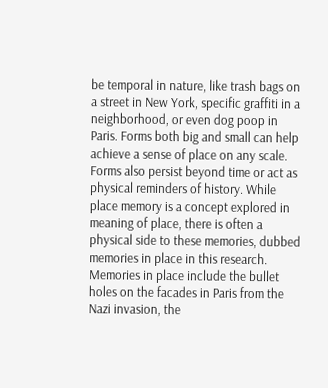be temporal in nature, like trash bags on a street in New York, specific graffiti in a neighborhood, or even dog poop in Paris. Forms both big and small can help achieve a sense of place on any scale. Forms also persist beyond time or act as physical reminders of history. While place memory is a concept explored in meaning of place, there is often a physical side to these memories, dubbed memories in place in this research. Memories in place include the bullet holes on the facades in Paris from the Nazi invasion, the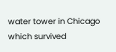water tower in Chicago which survived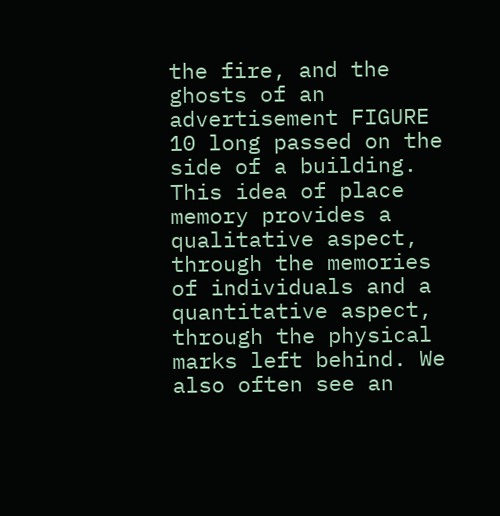the fire, and the ghosts of an advertisement FIGURE 10 long passed on the side of a building. This idea of place memory provides a qualitative aspect, through the memories of individuals and a quantitative aspect, through the physical marks left behind. We also often see an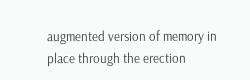augmented version of memory in place through the erection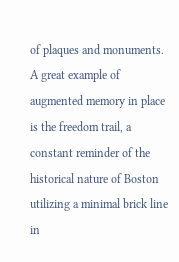of plaques and monuments. A great example of augmented memory in place is the freedom trail, a constant reminder of the historical nature of Boston utilizing a minimal brick line in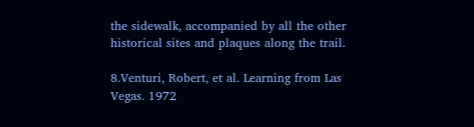the sidewalk, accompanied by all the other historical sites and plaques along the trail.

8.Venturi, Robert, et al. Learning from Las Vegas. 1972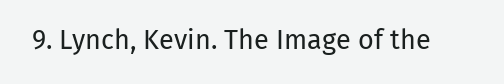9. Lynch, Kevin. The Image of the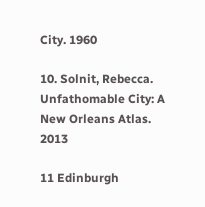City. 1960

10. Solnit, Rebecca. Unfathomable City: A New Orleans Atlas. 2013

11 Edinburgh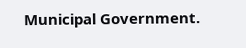Municipal Government.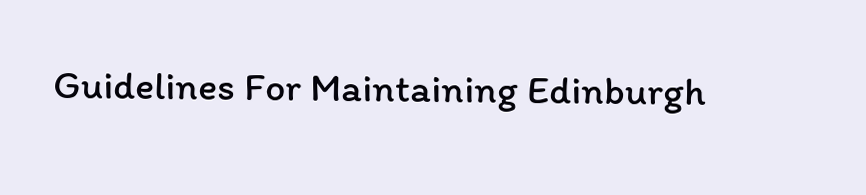Guidelines For Maintaining Edinburgh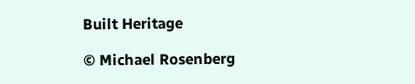Built Heritage

© Michael Rosenberg